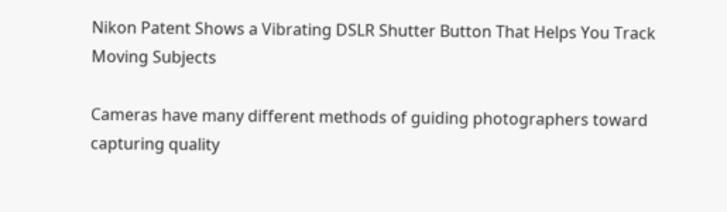Nikon Patent Shows a Vibrating DSLR Shutter Button That Helps You Track Moving Subjects

Cameras have many different methods of guiding photographers toward capturing quality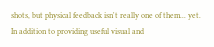shots, but physical feedback isn't really one of them... yet. In addition to providing useful visual and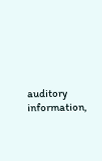auditory information,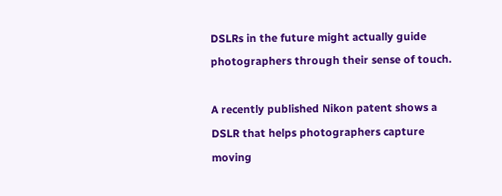DSLRs in the future might actually guide photographers through their sense of touch.

A recently published Nikon patent shows a DSLR that helps photographers capture moving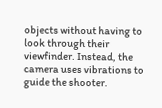objects without having to look through their viewfinder. Instead, the camera uses vibrations to guide the shooter.